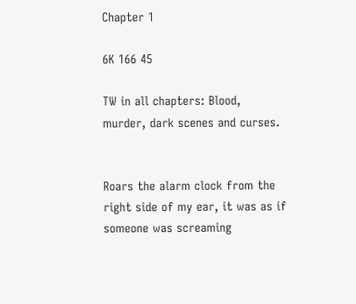Chapter 1

6K 166 45

TW in all chapters: Blood, murder, dark scenes and curses.


Roars the alarm clock from the right side of my ear, it was as if someone was screaming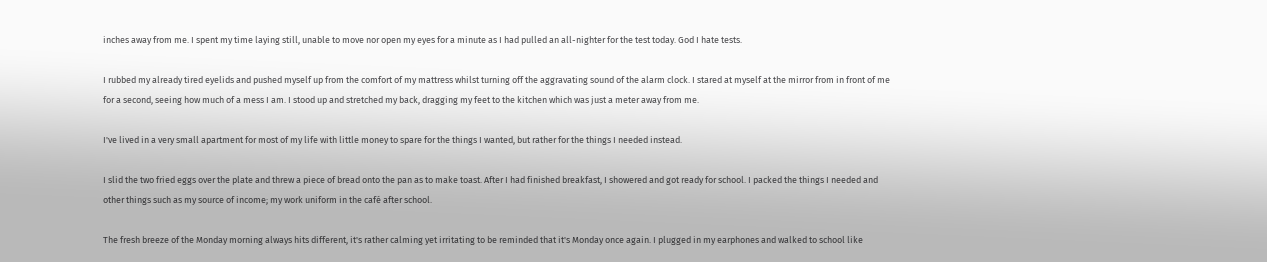inches away from me. I spent my time laying still, unable to move nor open my eyes for a minute as I had pulled an all-nighter for the test today. God I hate tests.

I rubbed my already tired eyelids and pushed myself up from the comfort of my mattress whilst turning off the aggravating sound of the alarm clock. I stared at myself at the mirror from in front of me for a second, seeing how much of a mess I am. I stood up and stretched my back, dragging my feet to the kitchen which was just a meter away from me.

I've lived in a very small apartment for most of my life with little money to spare for the things I wanted, but rather for the things I needed instead.

I slid the two fried eggs over the plate and threw a piece of bread onto the pan as to make toast. After I had finished breakfast, I showered and got ready for school. I packed the things I needed and other things such as my source of income; my work uniform in the café after school.

The fresh breeze of the Monday morning always hits different, it's rather calming yet irritating to be reminded that it's Monday once again. I plugged in my earphones and walked to school like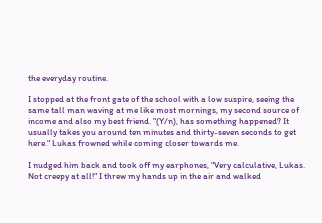the everyday routine.

I stopped at the front gate of the school with a low suspire, seeing the same tall man waving at me like most mornings, my second source of income and also my best friend. "(Y/n), has something happened? It usually takes you around ten minutes and thirty-seven seconds to get here." Lukas frowned while coming closer towards me.

I nudged him back and took off my earphones, "Very calculative, Lukas. Not creepy at all!" I threw my hands up in the air and walked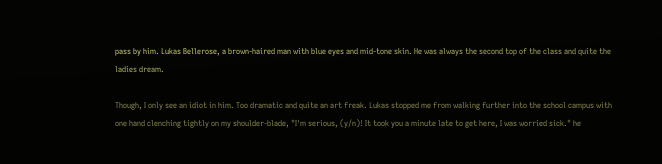pass by him. Lukas Bellerose, a brown-haired man with blue eyes and mid-tone skin. He was always the second top of the class and quite the ladies dream.

Though, I only see an idiot in him. Too dramatic and quite an art freak. Lukas stopped me from walking further into the school campus with one hand clenching tightly on my shoulder-blade, "I'm serious, (y/n)! It took you a minute late to get here, I was worried sick." he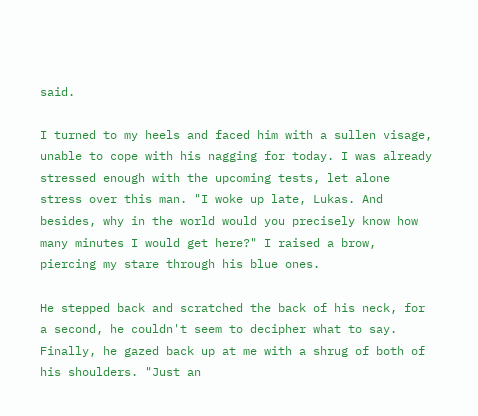said.

I turned to my heels and faced him with a sullen visage, unable to cope with his nagging for today. I was already stressed enough with the upcoming tests, let alone stress over this man. "I woke up late, Lukas. And besides, why in the world would you precisely know how many minutes I would get here?" I raised a brow, piercing my stare through his blue ones.

He stepped back and scratched the back of his neck, for a second, he couldn't seem to decipher what to say. Finally, he gazed back up at me with a shrug of both of his shoulders. "Just an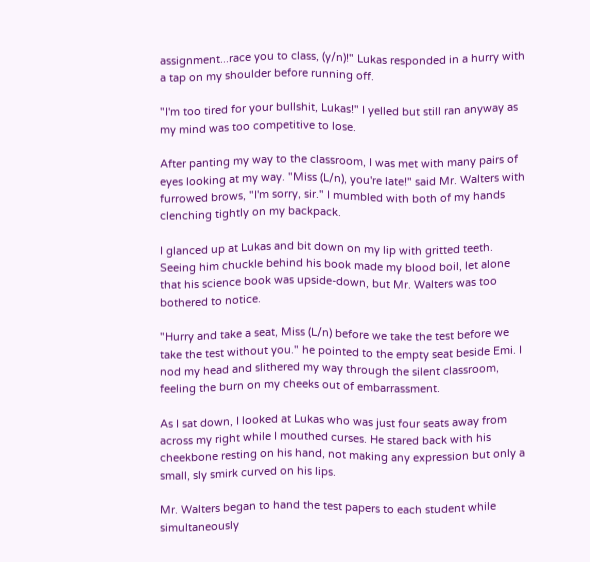assignment...race you to class, (y/n)!" Lukas responded in a hurry with a tap on my shoulder before running off.

"I'm too tired for your bullshit, Lukas!" I yelled but still ran anyway as my mind was too competitive to lose.

After panting my way to the classroom, I was met with many pairs of eyes looking at my way. "Miss (L/n), you're late!" said Mr. Walters with furrowed brows, "I'm sorry, sir." I mumbled with both of my hands clenching tightly on my backpack.

I glanced up at Lukas and bit down on my lip with gritted teeth. Seeing him chuckle behind his book made my blood boil, let alone that his science book was upside-down, but Mr. Walters was too bothered to notice.

"Hurry and take a seat, Miss (L/n) before we take the test before we take the test without you." he pointed to the empty seat beside Emi. I nod my head and slithered my way through the silent classroom, feeling the burn on my cheeks out of embarrassment.

As I sat down, I looked at Lukas who was just four seats away from across my right while I mouthed curses. He stared back with his cheekbone resting on his hand, not making any expression but only a small, sly smirk curved on his lips.

Mr. Walters began to hand the test papers to each student while simultaneously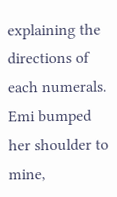explaining the directions of each numerals. Emi bumped her shoulder to mine,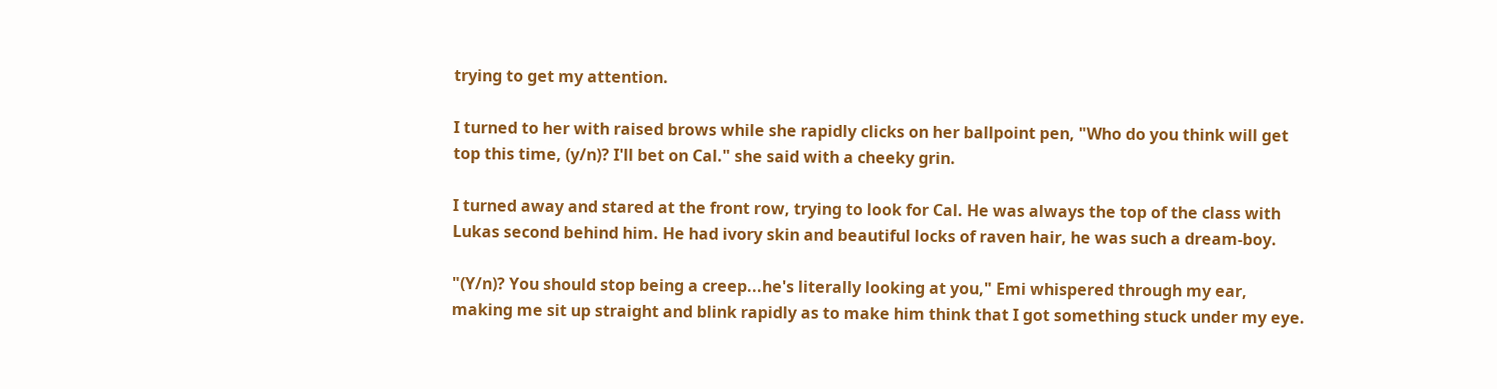trying to get my attention.

I turned to her with raised brows while she rapidly clicks on her ballpoint pen, "Who do you think will get top this time, (y/n)? I'll bet on Cal." she said with a cheeky grin.

I turned away and stared at the front row, trying to look for Cal. He was always the top of the class with Lukas second behind him. He had ivory skin and beautiful locks of raven hair, he was such a dream-boy.

"(Y/n)? You should stop being a creep...he's literally looking at you," Emi whispered through my ear, making me sit up straight and blink rapidly as to make him think that I got something stuck under my eye.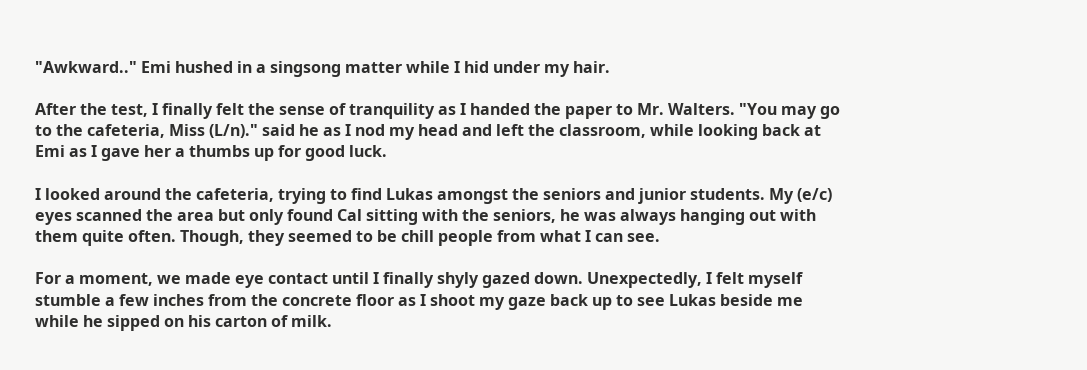"Awkward.." Emi hushed in a singsong matter while I hid under my hair.

After the test, I finally felt the sense of tranquility as I handed the paper to Mr. Walters. "You may go to the cafeteria, Miss (L/n)." said he as I nod my head and left the classroom, while looking back at Emi as I gave her a thumbs up for good luck.

I looked around the cafeteria, trying to find Lukas amongst the seniors and junior students. My (e/c) eyes scanned the area but only found Cal sitting with the seniors, he was always hanging out with them quite often. Though, they seemed to be chill people from what I can see.

For a moment, we made eye contact until I finally shyly gazed down. Unexpectedly, I felt myself stumble a few inches from the concrete floor as I shoot my gaze back up to see Lukas beside me while he sipped on his carton of milk.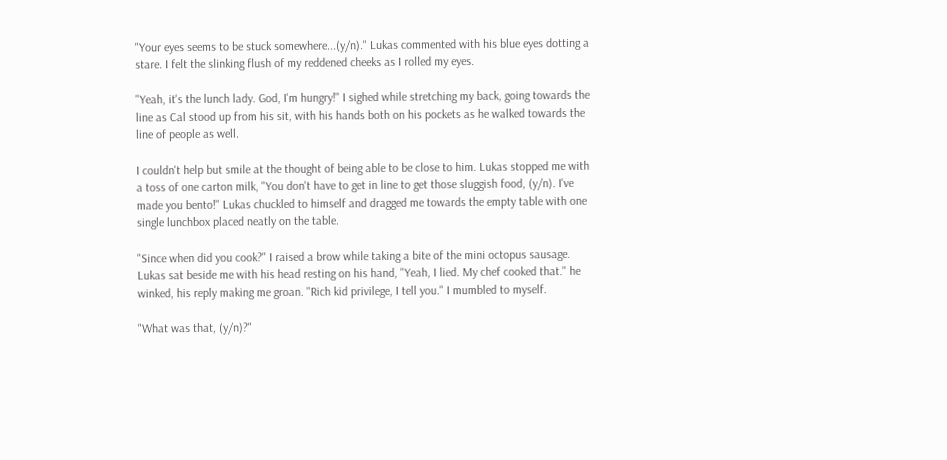"Your eyes seems to be stuck somewhere...(y/n)." Lukas commented with his blue eyes dotting a stare. I felt the slinking flush of my reddened cheeks as I rolled my eyes.

"Yeah, it's the lunch lady. God, I'm hungry!" I sighed while stretching my back, going towards the line as Cal stood up from his sit, with his hands both on his pockets as he walked towards the line of people as well.

I couldn't help but smile at the thought of being able to be close to him. Lukas stopped me with a toss of one carton milk, "You don't have to get in line to get those sluggish food, (y/n). I've made you bento!" Lukas chuckled to himself and dragged me towards the empty table with one single lunchbox placed neatly on the table.

"Since when did you cook?" I raised a brow while taking a bite of the mini octopus sausage. Lukas sat beside me with his head resting on his hand, "Yeah, I lied. My chef cooked that." he winked, his reply making me groan. "Rich kid privilege, I tell you." I mumbled to myself.

"What was that, (y/n)?"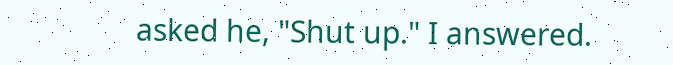asked he, "Shut up." I answered.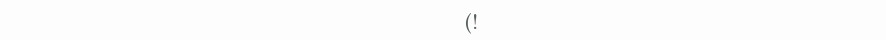(!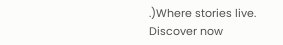.)Where stories live. Discover now